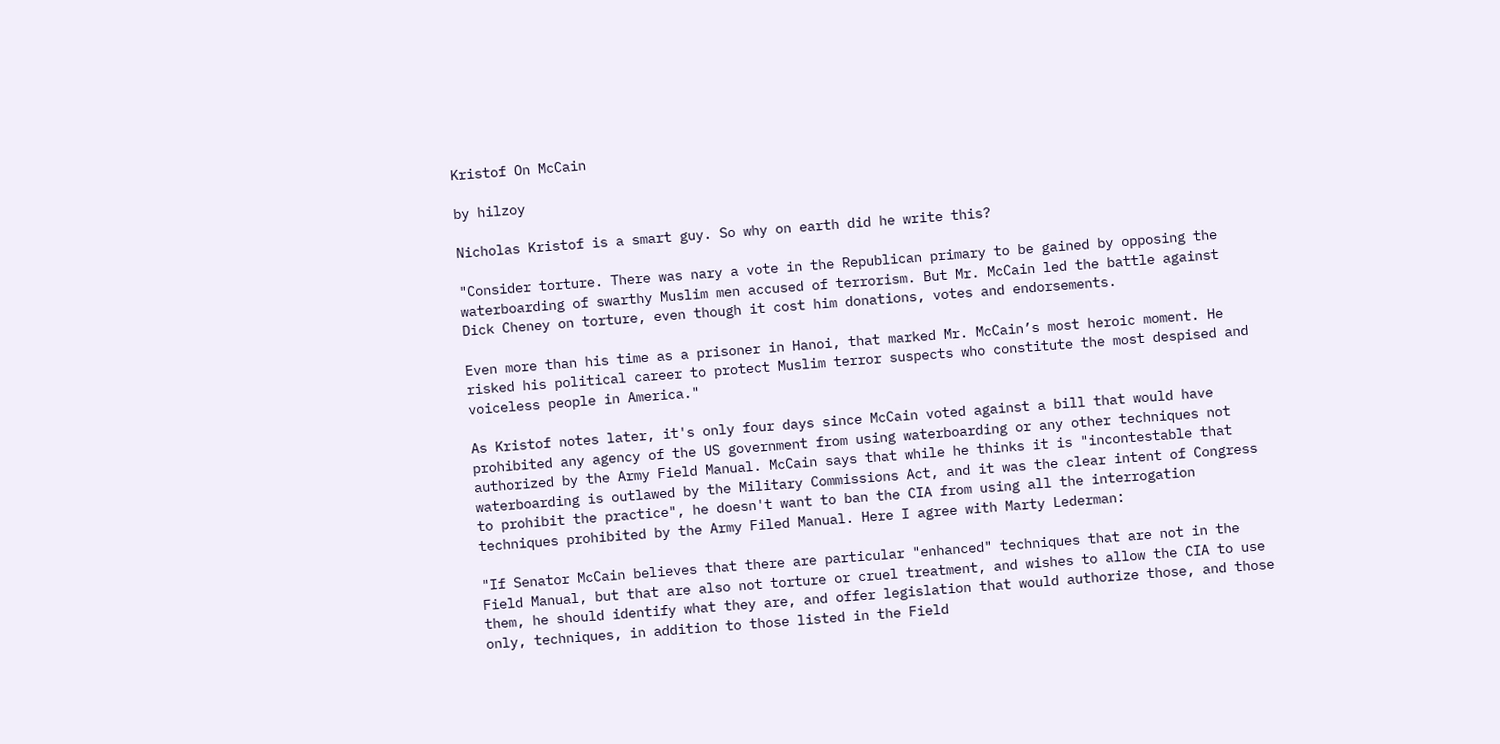Kristof On McCain

by hilzoy

Nicholas Kristof is a smart guy. So why on earth did he write this?

"Consider torture. There was nary a vote in the Republican primary to be gained by opposing the waterboarding of swarthy Muslim men accused of terrorism. But Mr. McCain led the battle against Dick Cheney on torture, even though it cost him donations, votes and endorsements.

Even more than his time as a prisoner in Hanoi, that marked Mr. McCain’s most heroic moment. He risked his political career to protect Muslim terror suspects who constitute the most despised and voiceless people in America."

As Kristof notes later, it's only four days since McCain voted against a bill that would have prohibited any agency of the US government from using waterboarding or any other techniques not authorized by the Army Field Manual. McCain says that while he thinks it is "incontestable that waterboarding is outlawed by the Military Commissions Act, and it was the clear intent of Congress to prohibit the practice", he doesn't want to ban the CIA from using all the interrogation techniques prohibited by the Army Filed Manual. Here I agree with Marty Lederman:

"If Senator McCain believes that there are particular "enhanced" techniques that are not in the Field Manual, but that are also not torture or cruel treatment, and wishes to allow the CIA to use them, he should identify what they are, and offer legislation that would authorize those, and those only, techniques, in addition to those listed in the Field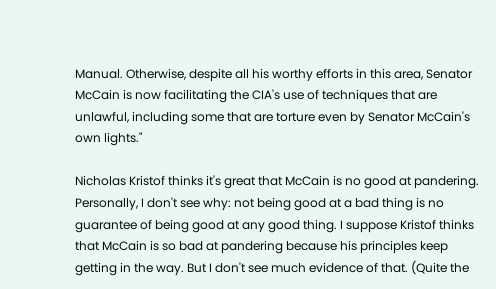Manual. Otherwise, despite all his worthy efforts in this area, Senator McCain is now facilitating the CIA's use of techniques that are unlawful, including some that are torture even by Senator McCain's own lights."

Nicholas Kristof thinks it's great that McCain is no good at pandering. Personally, I don't see why: not being good at a bad thing is no guarantee of being good at any good thing. I suppose Kristof thinks that McCain is so bad at pandering because his principles keep getting in the way. But I don't see much evidence of that. (Quite the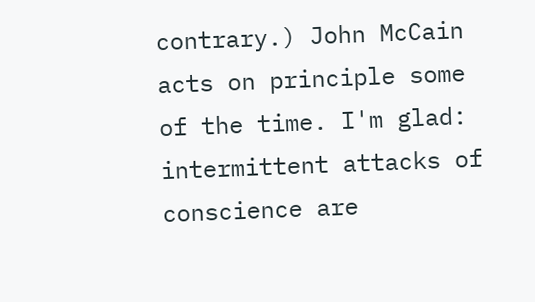contrary.) John McCain acts on principle some of the time. I'm glad: intermittent attacks of conscience are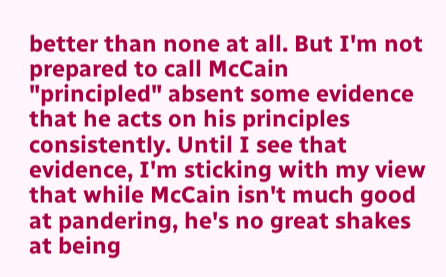better than none at all. But I'm not prepared to call McCain "principled" absent some evidence that he acts on his principles consistently. Until I see that evidence, I'm sticking with my view that while McCain isn't much good at pandering, he's no great shakes at being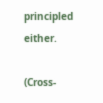principled either.

(Cross-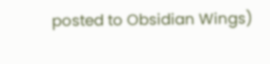posted to Obsidian Wings)